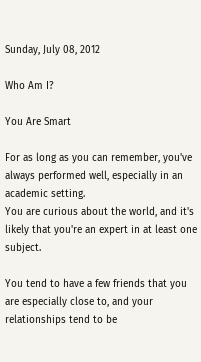Sunday, July 08, 2012

Who Am I?

You Are Smart

For as long as you can remember, you've always performed well, especially in an academic setting.
You are curious about the world, and it's likely that you're an expert in at least one subject.

You tend to have a few friends that you are especially close to, and your relationships tend to be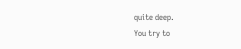quite deep.
You try to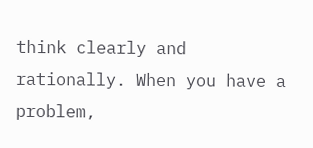think clearly and rationally. When you have a problem,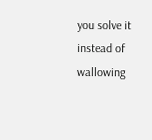you solve it instead of wallowing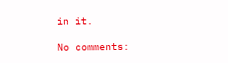in it.

No comments: